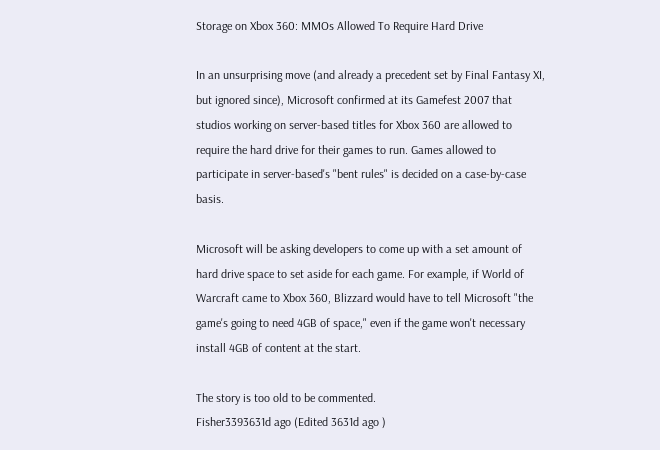Storage on Xbox 360: MMOs Allowed To Require Hard Drive

In an unsurprising move (and already a precedent set by Final Fantasy XI, but ignored since), Microsoft confirmed at its Gamefest 2007 that studios working on server-based titles for Xbox 360 are allowed to require the hard drive for their games to run. Games allowed to participate in server-based's "bent rules" is decided on a case-by-case basis.

Microsoft will be asking developers to come up with a set amount of hard drive space to set aside for each game. For example, if World of Warcraft came to Xbox 360, Blizzard would have to tell Microsoft "the game's going to need 4GB of space," even if the game won't necessary install 4GB of content at the start.

The story is too old to be commented.
Fisher3393631d ago (Edited 3631d ago )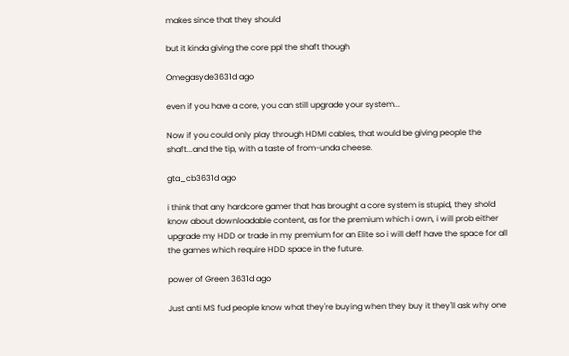makes since that they should

but it kinda giving the core ppl the shaft though

Omegasyde3631d ago

even if you have a core, you can still upgrade your system...

Now if you could only play through HDMI cables, that would be giving people the shaft...and the tip, with a taste of from-unda cheese.

gta_cb3631d ago

i think that any hardcore gamer that has brought a core system is stupid, they shold know about downloadable content, as for the premium which i own, i will prob either upgrade my HDD or trade in my premium for an Elite so i will deff have the space for all the games which require HDD space in the future.

power of Green 3631d ago

Just anti MS fud people know what they're buying when they buy it they'll ask why one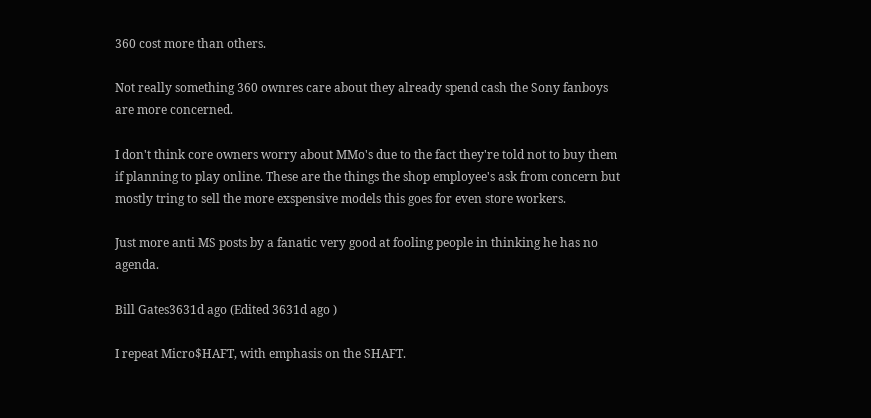360 cost more than others.

Not really something 360 ownres care about they already spend cash the Sony fanboys are more concerned.

I don't think core owners worry about MMo's due to the fact they're told not to buy them if planning to play online. These are the things the shop employee's ask from concern but mostly tring to sell the more exspensive models this goes for even store workers.

Just more anti MS posts by a fanatic very good at fooling people in thinking he has no agenda.

Bill Gates3631d ago (Edited 3631d ago )

I repeat Micro$HAFT, with emphasis on the SHAFT.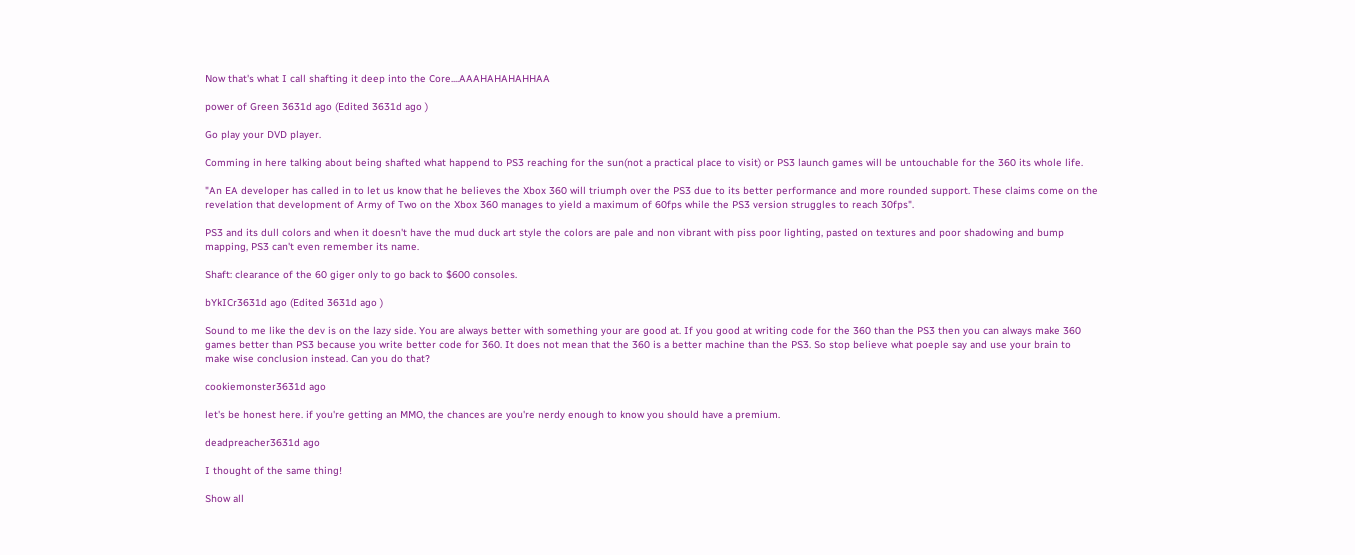Now that's what I call shafting it deep into the Core....AAAHAHAHAHHAA

power of Green 3631d ago (Edited 3631d ago )

Go play your DVD player.

Comming in here talking about being shafted what happend to PS3 reaching for the sun(not a practical place to visit) or PS3 launch games will be untouchable for the 360 its whole life.

"An EA developer has called in to let us know that he believes the Xbox 360 will triumph over the PS3 due to its better performance and more rounded support. These claims come on the revelation that development of Army of Two on the Xbox 360 manages to yield a maximum of 60fps while the PS3 version struggles to reach 30fps".

PS3 and its dull colors and when it doesn't have the mud duck art style the colors are pale and non vibrant with piss poor lighting, pasted on textures and poor shadowing and bump mapping, PS3 can't even remember its name.

Shaft: clearance of the 60 giger only to go back to $600 consoles.

bYkICr3631d ago (Edited 3631d ago )

Sound to me like the dev is on the lazy side. You are always better with something your are good at. If you good at writing code for the 360 than the PS3 then you can always make 360 games better than PS3 because you write better code for 360. It does not mean that the 360 is a better machine than the PS3. So stop believe what poeple say and use your brain to make wise conclusion instead. Can you do that?

cookiemonster3631d ago

let's be honest here. if you're getting an MMO, the chances are you're nerdy enough to know you should have a premium.

deadpreacher3631d ago

I thought of the same thing!

Show all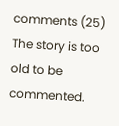comments (25)
The story is too old to be commented.